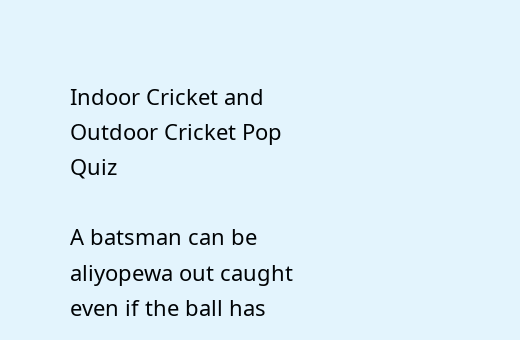Indoor Cricket and Outdoor Cricket Pop Quiz

A batsman can be aliyopewa out caught even if the ball has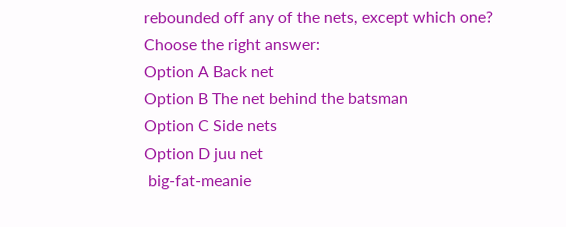rebounded off any of the nets, except which one?
Choose the right answer:
Option A Back net
Option B The net behind the batsman
Option C Side nets
Option D juu net
 big-fat-meanie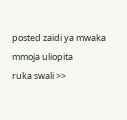posted zaidi ya mwaka mmoja uliopita
ruka swali >>